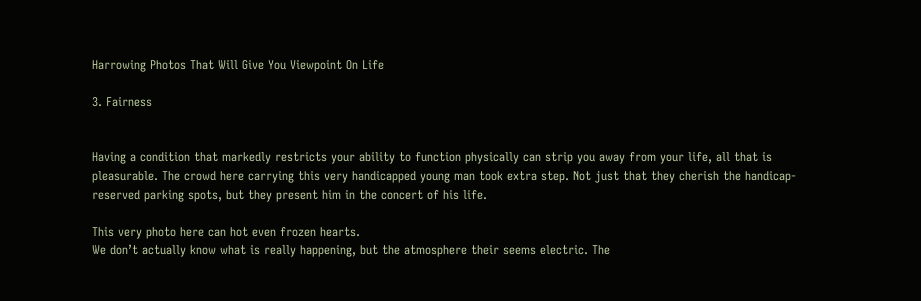Harrowing Photos That Will Give You Viewpoint On Life

3. Fairness


Having a condition that markedly restricts your ability to function physically can strip you away from your life, all that is pleasurable. The crowd here carrying this very handicapped young man took extra step. Not just that they cherish the handicap-reserved parking spots, but they present him in the concert of his life.

This very photo here can hot even frozen hearts.
We don’t actually know what is really happening, but the atmosphere their seems electric. The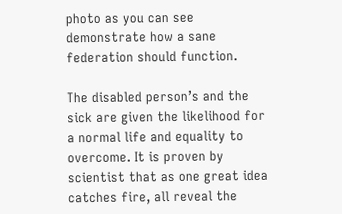photo as you can see demonstrate how a sane federation should function.

The disabled person’s and the sick are given the likelihood for a normal life and equality to overcome. It is proven by scientist that as one great idea catches fire, all reveal the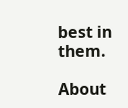best in them.

About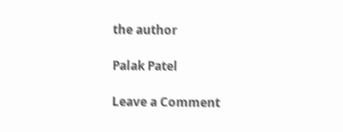the author

Palak Patel

Leave a Comment